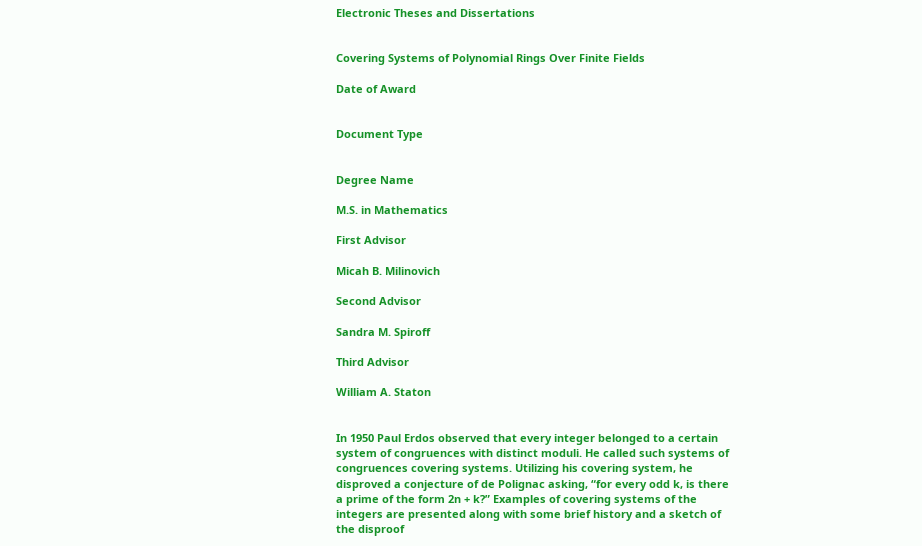Electronic Theses and Dissertations


Covering Systems of Polynomial Rings Over Finite Fields

Date of Award


Document Type


Degree Name

M.S. in Mathematics

First Advisor

Micah B. Milinovich

Second Advisor

Sandra M. Spiroff

Third Advisor

William A. Staton


In 1950 Paul Erdos observed that every integer belonged to a certain system of congruences with distinct moduli. He called such systems of congruences covering systems. Utilizing his covering system, he disproved a conjecture of de Polignac asking, “for every odd k, is there a prime of the form 2n + k?” Examples of covering systems of the integers are presented along with some brief history and a sketch of the disproof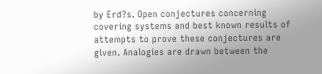by Erd?s. Open conjectures concerning covering systems and best known results of attempts to prove these conjectures are given. Analogies are drawn between the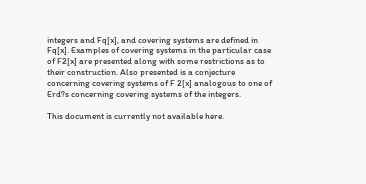integers and Fq[x], and covering systems are defined in Fq[x]. Examples of covering systems in the particular case of F2[x] are presented along with some restrictions as to their construction. Also presented is a conjecture concerning covering systems of F 2[x] analogous to one of Erd?s concerning covering systems of the integers.

This document is currently not available here.